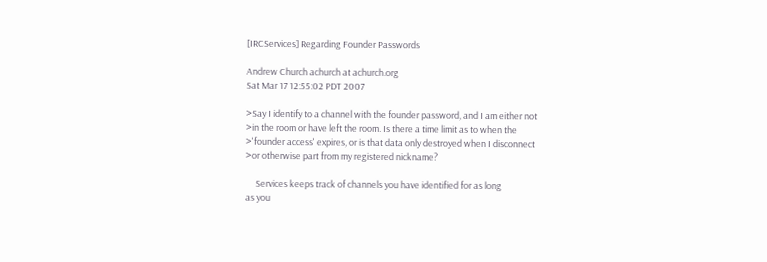[IRCServices] Regarding Founder Passwords

Andrew Church achurch at achurch.org
Sat Mar 17 12:55:02 PDT 2007

>Say I identify to a channel with the founder password, and I am either not
>in the room or have left the room. Is there a time limit as to when the
>'founder access' expires, or is that data only destroyed when I disconnect
>or otherwise part from my registered nickname?

     Services keeps track of channels you have identified for as long
as you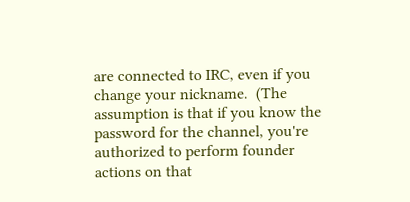are connected to IRC, even if you change your nickname.  (The
assumption is that if you know the password for the channel, you're
authorized to perform founder actions on that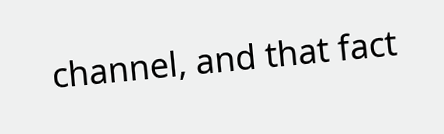channel, and that fact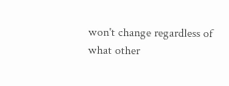won't change regardless of what other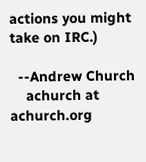actions you might take on IRC.)

  --Andrew Church
    achurch at achurch.org